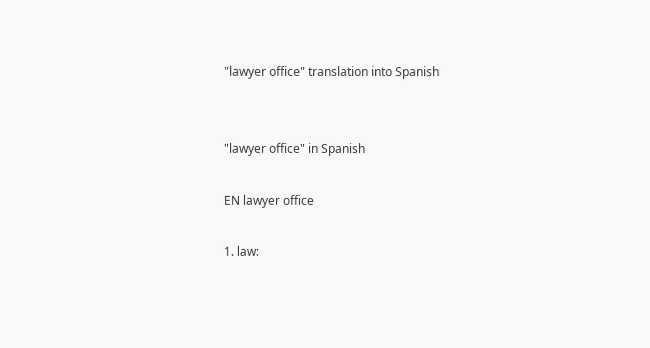"lawyer office" translation into Spanish


"lawyer office" in Spanish

EN lawyer office

1. law: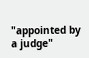"appointed by a judge"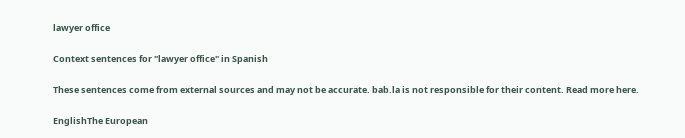lawyer office

Context sentences for "lawyer office" in Spanish

These sentences come from external sources and may not be accurate. bab.la is not responsible for their content. Read more here.

EnglishThe European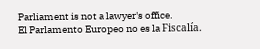Parliament is not a lawyer's office.
El Parlamento Europeo no es la Fiscalía.